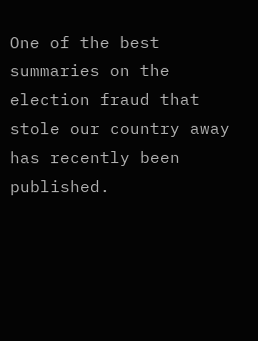One of the best summaries on the election fraud that stole our country away has recently been published.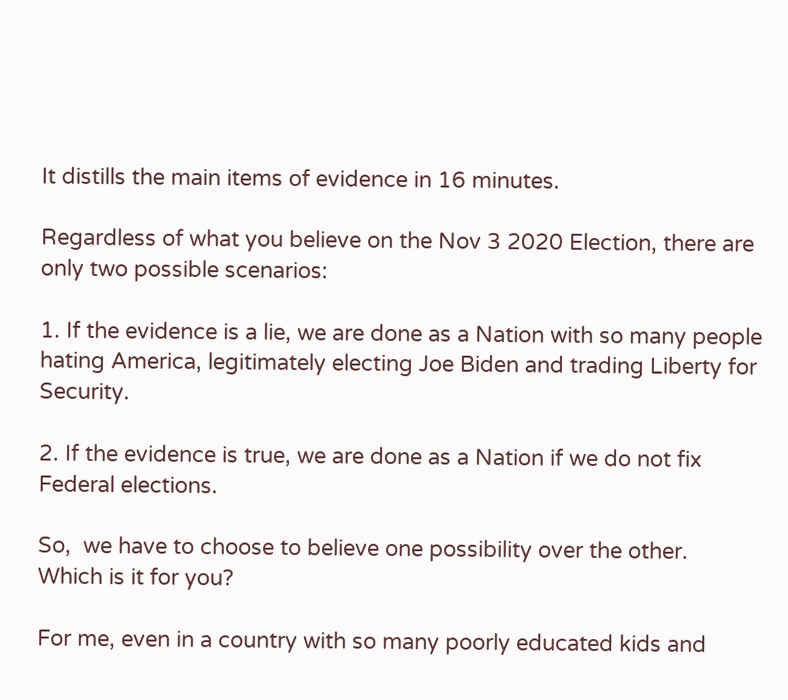It distills the main items of evidence in 16 minutes.

Regardless of what you believe on the Nov 3 2020 Election, there are only two possible scenarios:

1. If the evidence is a lie, we are done as a Nation with so many people hating America, legitimately electing Joe Biden and trading Liberty for Security.

2. If the evidence is true, we are done as a Nation if we do not fix Federal elections.

So,  we have to choose to believe one possibility over the other.   Which is it for you?

For me, even in a country with so many poorly educated kids and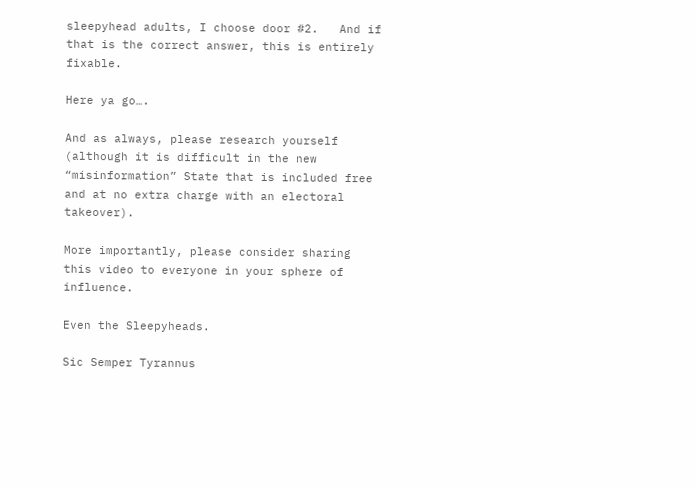sleepyhead adults, I choose door #2.   And if that is the correct answer, this is entirely fixable.

Here ya go….

And as always, please research yourself (although it is difficult in the new “misinformation” State that is included free and at no extra charge with an electoral takeover).

More importantly, please consider sharing this video to everyone in your sphere of influence.

Even the Sleepyheads.

Sic Semper Tyrannus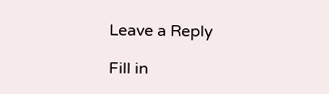Leave a Reply

Fill in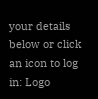your details below or click an icon to log in: Logo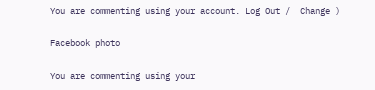You are commenting using your account. Log Out /  Change )

Facebook photo

You are commenting using your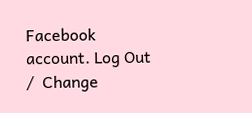Facebook account. Log Out /  Change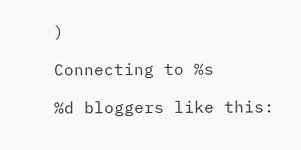)

Connecting to %s

%d bloggers like this: